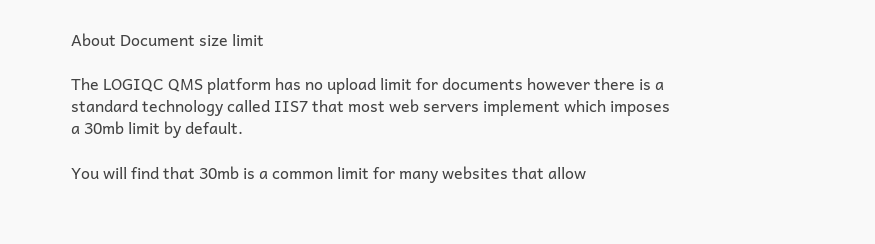About Document size limit

The LOGIQC QMS platform has no upload limit for documents however there is a standard technology called IIS7 that most web servers implement which imposes a 30mb limit by default.

You will find that 30mb is a common limit for many websites that allow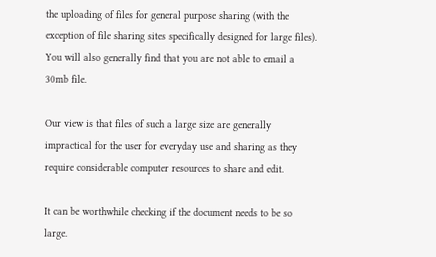the uploading of files for general purpose sharing (with the exception of file sharing sites specifically designed for large files). You will also generally find that you are not able to email a 30mb file.

Our view is that files of such a large size are generally impractical for the user for everyday use and sharing as they require considerable computer resources to share and edit.

It can be worthwhile checking if the document needs to be so large.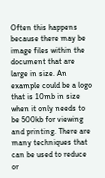Often this happens because there may be image files within the document that are large in size. An example could be a logo that is 10mb in size when it only needs to be 500kb for viewing and printing. There are many techniques that can be used to reduce or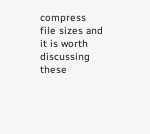compress file sizes and it is worth discussing these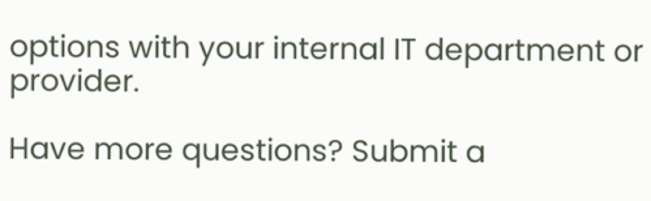options with your internal IT department or provider.

Have more questions? Submit a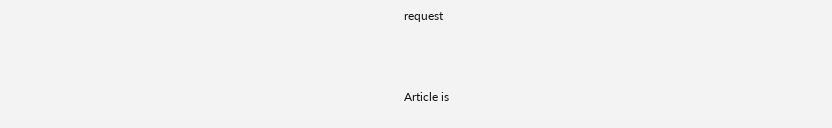request



Article is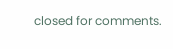closed for comments.